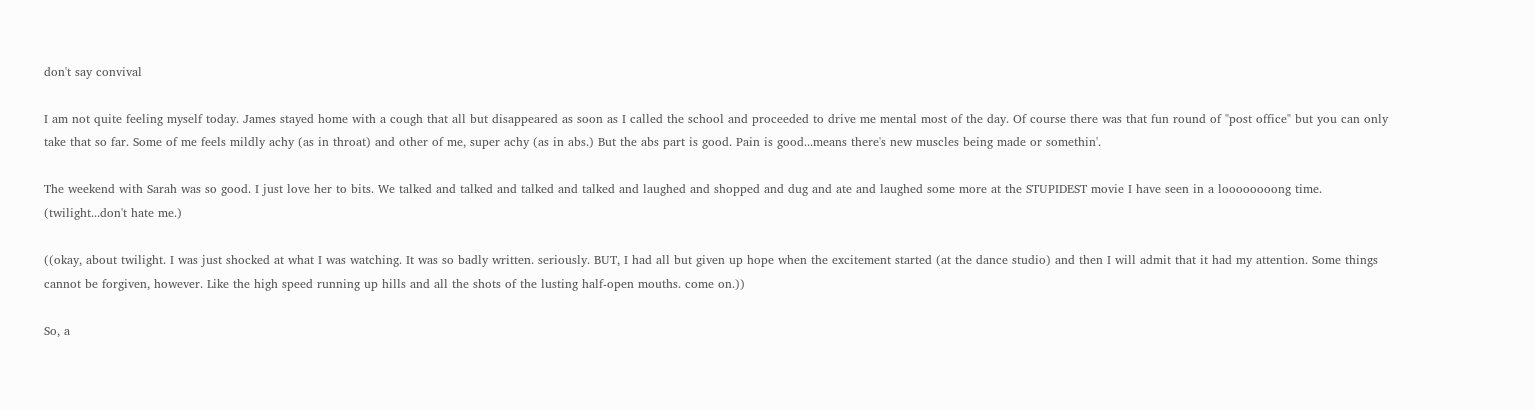don't say convival

I am not quite feeling myself today. James stayed home with a cough that all but disappeared as soon as I called the school and proceeded to drive me mental most of the day. Of course there was that fun round of "post office" but you can only take that so far. Some of me feels mildly achy (as in throat) and other of me, super achy (as in abs.) But the abs part is good. Pain is good...means there's new muscles being made or somethin'.

The weekend with Sarah was so good. I just love her to bits. We talked and talked and talked and talked and laughed and shopped and dug and ate and laughed some more at the STUPIDEST movie I have seen in a loooooooong time. (twilight...don't hate me.)

((okay, about twilight. I was just shocked at what I was watching. It was so badly written. seriously. BUT, I had all but given up hope when the excitement started (at the dance studio) and then I will admit that it had my attention. Some things cannot be forgiven, however. Like the high speed running up hills and all the shots of the lusting half-open mouths. come on.))

So, a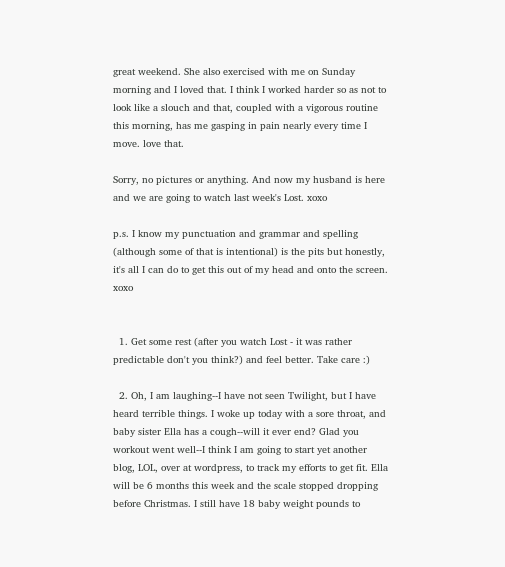great weekend. She also exercised with me on Sunday morning and I loved that. I think I worked harder so as not to look like a slouch and that, coupled with a vigorous routine this morning, has me gasping in pain nearly every time I move. love that.

Sorry, no pictures or anything. And now my husband is here and we are going to watch last week's Lost. xoxo

p.s. I know my punctuation and grammar and spelling (although some of that is intentional) is the pits but honestly, it's all I can do to get this out of my head and onto the screen. xoxo


  1. Get some rest (after you watch Lost - it was rather predictable don't you think?) and feel better. Take care :)

  2. Oh, I am laughing--I have not seen Twilight, but I have heard terrible things. I woke up today with a sore throat, and baby sister Ella has a cough--will it ever end? Glad you workout went well--I think I am going to start yet another blog, LOL, over at wordpress, to track my efforts to get fit. Ella will be 6 months this week and the scale stopped dropping before Christmas. I still have 18 baby weight pounds to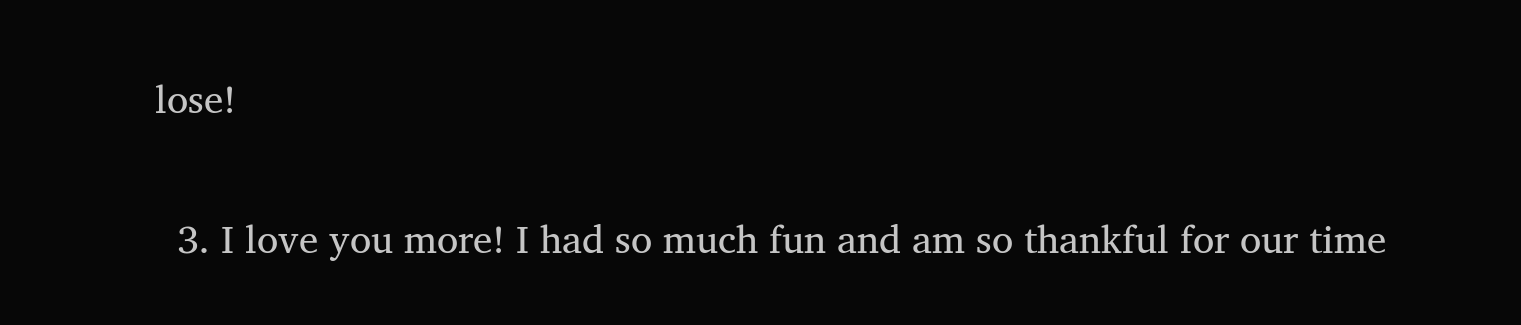lose!

  3. I love you more! I had so much fun and am so thankful for our time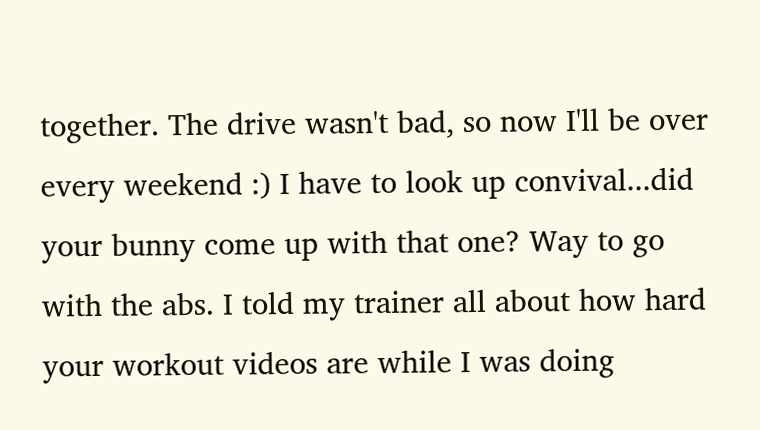together. The drive wasn't bad, so now I'll be over every weekend :) I have to look up convival...did your bunny come up with that one? Way to go with the abs. I told my trainer all about how hard your workout videos are while I was doing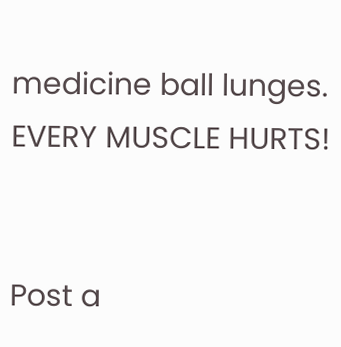medicine ball lunges. EVERY MUSCLE HURTS!


Post a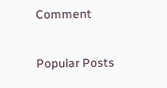Comment

Popular Posts